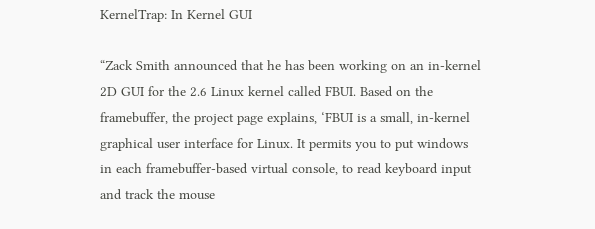KernelTrap: In Kernel GUI

“Zack Smith announced that he has been working on an in-kernel
2D GUI for the 2.6 Linux kernel called FBUI. Based on the
framebuffer, the project page explains, ‘FBUI is a small, in-kernel
graphical user interface for Linux. It permits you to put windows
in each framebuffer-based virtual console, to read keyboard input
and track the mouse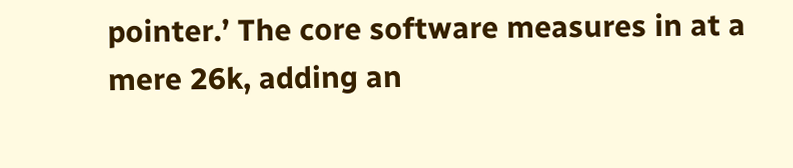pointer.’ The core software measures in at a
mere 26k, adding an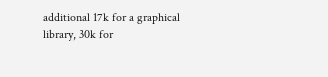additional 17k for a graphical library, 30k for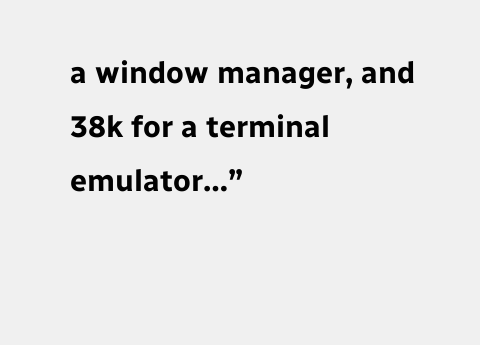a window manager, and 38k for a terminal emulator…”